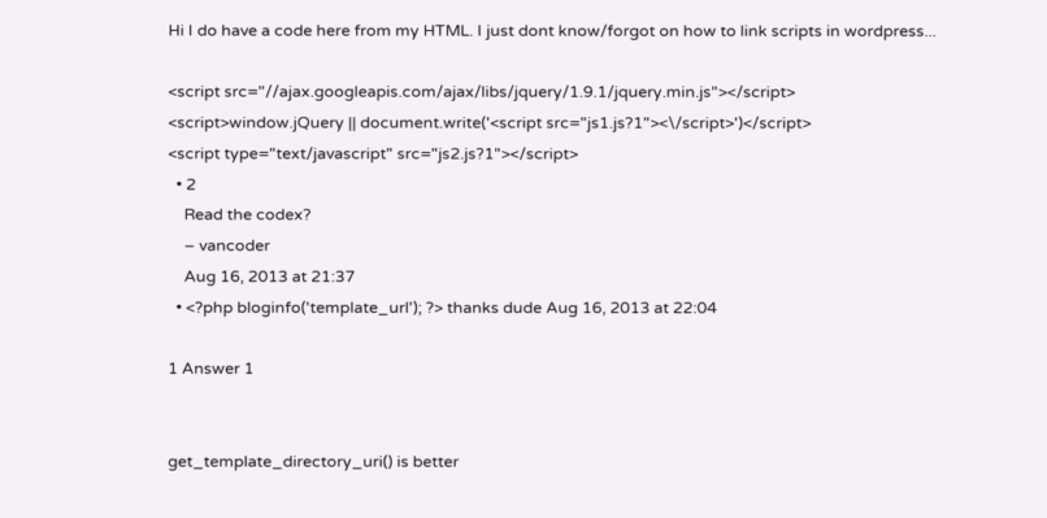Hi I do have a code here from my HTML. I just dont know/forgot on how to link scripts in wordpress...

<script src="//ajax.googleapis.com/ajax/libs/jquery/1.9.1/jquery.min.js"></script>
<script>window.jQuery || document.write('<script src="js1.js?1"><\/script>')</script>
<script type="text/javascript" src="js2.js?1"></script>
  • 2
    Read the codex?
    – vancoder
    Aug 16, 2013 at 21:37
  • <?php bloginfo('template_url'); ?> thanks dude Aug 16, 2013 at 22:04

1 Answer 1


get_template_directory_uri() is better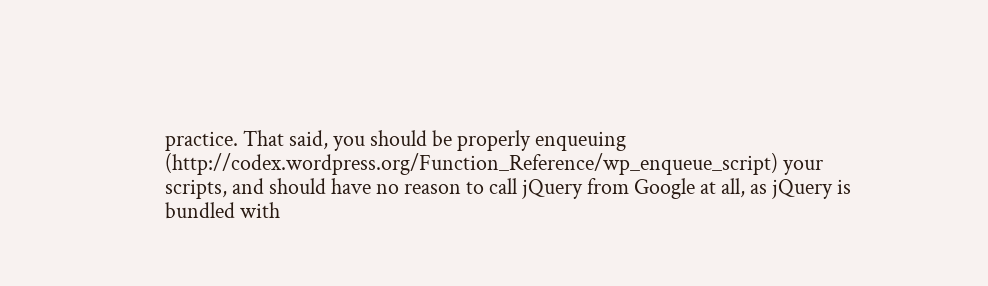practice. That said, you should be properly enqueuing (http://codex.wordpress.org/Function_Reference/wp_enqueue_script) your scripts, and should have no reason to call jQuery from Google at all, as jQuery is bundled with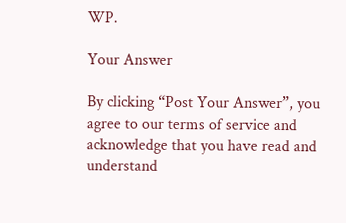WP.

Your Answer

By clicking “Post Your Answer”, you agree to our terms of service and acknowledge that you have read and understand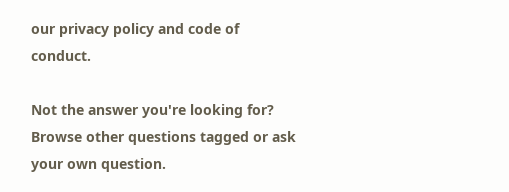our privacy policy and code of conduct.

Not the answer you're looking for? Browse other questions tagged or ask your own question.